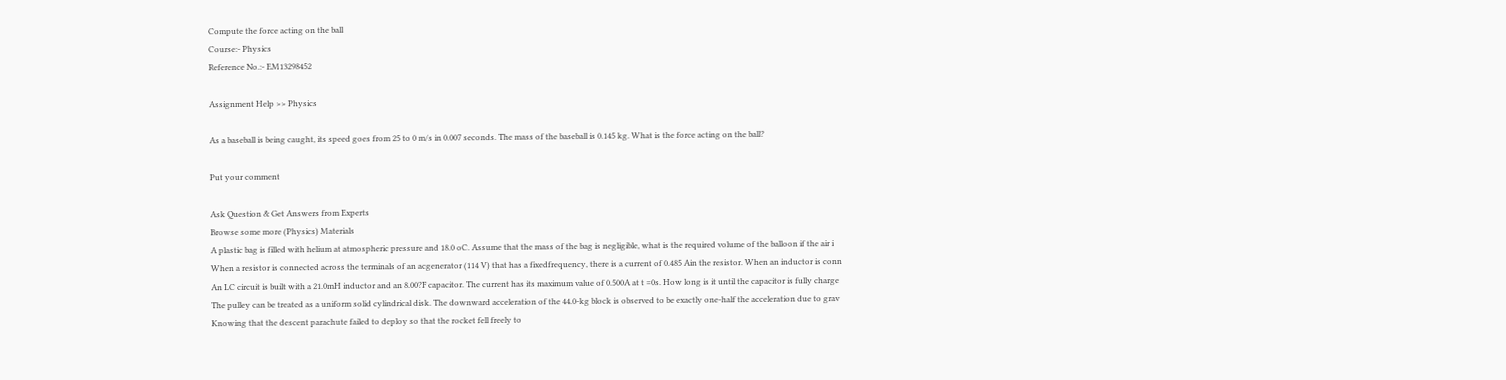Compute the force acting on the ball
Course:- Physics
Reference No.:- EM13298452

Assignment Help >> Physics

As a baseball is being caught, its speed goes from 25 to 0 m/s in 0.007 seconds. The mass of the baseball is 0.145 kg. What is the force acting on the ball?

Put your comment

Ask Question & Get Answers from Experts
Browse some more (Physics) Materials
A plastic bag is filled with helium at atmospheric pressure and 18.0 oC. Assume that the mass of the bag is negligible, what is the required volume of the balloon if the air i
When a resistor is connected across the terminals of an acgenerator (114 V) that has a fixedfrequency, there is a current of 0.485 Ain the resistor. When an inductor is conn
An LC circuit is built with a 21.0mH inductor and an 8.00?F capacitor. The current has its maximum value of 0.500A at t =0s. How long is it until the capacitor is fully charge
The pulley can be treated as a uniform solid cylindrical disk. The downward acceleration of the 44.0-kg block is observed to be exactly one-half the acceleration due to grav
Knowing that the descent parachute failed to deploy so that the rocket fell freely to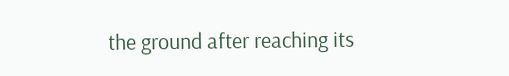the ground after reaching its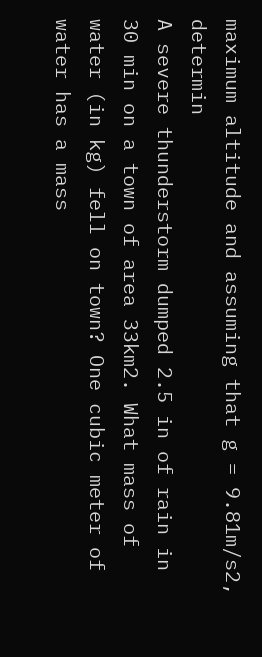maximum altitude and assuming that g = 9.81m/s2, determin
A severe thunderstorm dumped 2.5 in of rain in 30 min on a town of area 33km2. What mass of water (in kg) fell on town? One cubic meter of water has a mass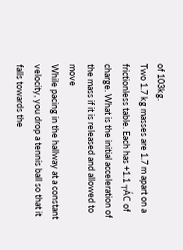of 103kg.
Two 1.7 kg masses are 1.7 m apart on a frictionless table. Each has +1.1 ┬ÁC of charge. What is the initial acceleration of the mass if it is released and allowed to move
While pacing in the hallway at a constant velocity, you drop a tennis ball so that it falls towards the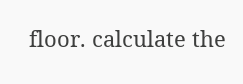floor. calculate the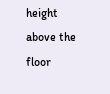height above the floor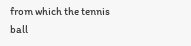from which the tennis ball